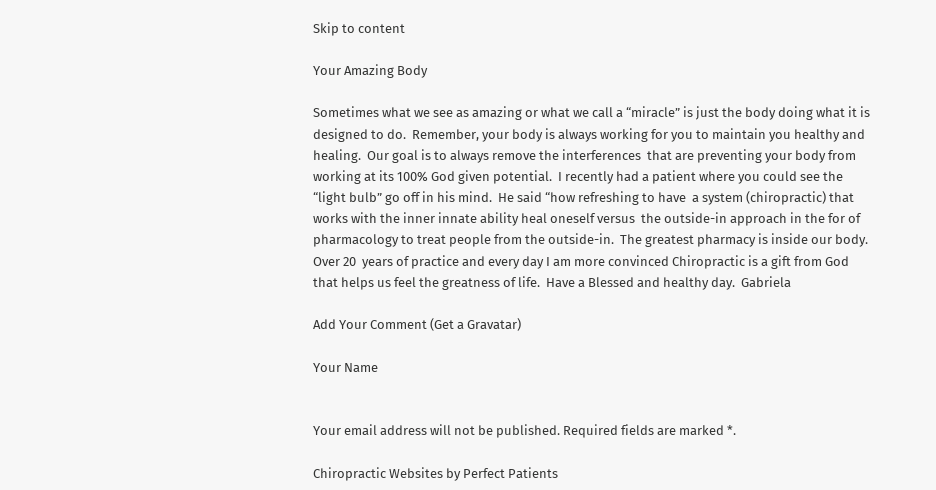Skip to content

Your Amazing Body

Sometimes what we see as amazing or what we call a “miracle” is just the body doing what it is designed to do.  Remember, your body is always working for you to maintain you healthy and healing.  Our goal is to always remove the interferences  that are preventing your body from working at its 100% God given potential.  I recently had a patient where you could see the “light bulb” go off in his mind.  He said “how refreshing to have  a system (chiropractic) that works with the inner innate ability heal oneself versus  the outside-in approach in the for of pharmacology to treat people from the outside-in.  The greatest pharmacy is inside our body.  Over 20  years of practice and every day I am more convinced Chiropractic is a gift from God that helps us feel the greatness of life.  Have a Blessed and healthy day.  Gabriela

Add Your Comment (Get a Gravatar)

Your Name


Your email address will not be published. Required fields are marked *.

Chiropractic Websites by Perfect Patients